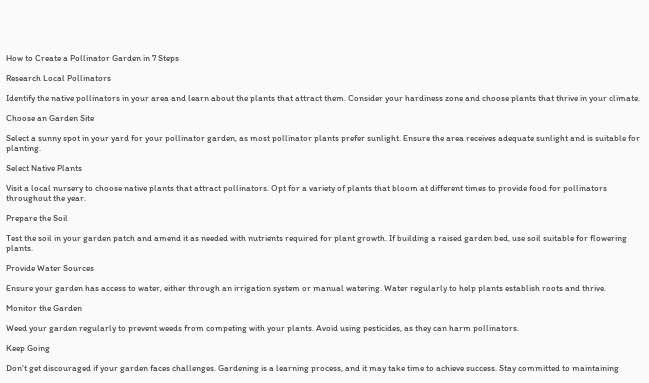How to Create a Pollinator Garden in 7 Steps

Research Local Pollinators

Identify the native pollinators in your area and learn about the plants that attract them. Consider your hardiness zone and choose plants that thrive in your climate.

Choose an Garden Site

Select a sunny spot in your yard for your pollinator garden, as most pollinator plants prefer sunlight. Ensure the area receives adequate sunlight and is suitable for planting.

Select Native Plants

Visit a local nursery to choose native plants that attract pollinators. Opt for a variety of plants that bloom at different times to provide food for pollinators throughout the year.

Prepare the Soil

Test the soil in your garden patch and amend it as needed with nutrients required for plant growth. If building a raised garden bed, use soil suitable for flowering plants.

Provide Water Sources

Ensure your garden has access to water, either through an irrigation system or manual watering. Water regularly to help plants establish roots and thrive.

Monitor the Garden

Weed your garden regularly to prevent weeds from competing with your plants. Avoid using pesticides, as they can harm pollinators.

Keep Going

Don't get discouraged if your garden faces challenges. Gardening is a learning process, and it may take time to achieve success. Stay committed to maintaining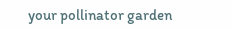your pollinator garden